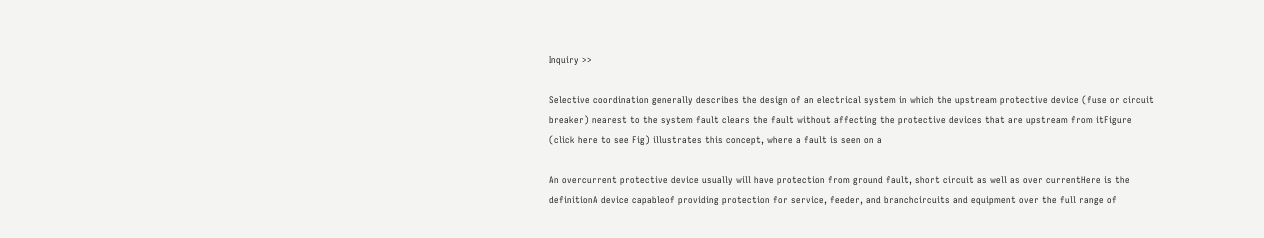Inquiry >>

Selective coordination generally describes the design of an electrical system in which the upstream protective device (fuse or circuit breaker) nearest to the system fault clears the fault without affecting the protective devices that are upstream from itFigure (click here to see Fig) illustrates this concept, where a fault is seen on a

An overcurrent protective device usually will have protection from ground fault, short circuit as well as over currentHere is the definitionA device capableof providing protection for service, feeder, and branchcircuits and equipment over the full range of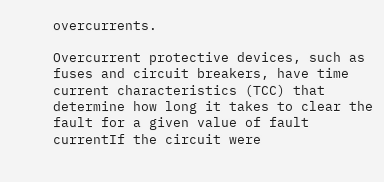overcurrents.

Overcurrent protective devices, such as fuses and circuit breakers, have time current characteristics (TCC) that determine how long it takes to clear the fault for a given value of fault currentIf the circuit were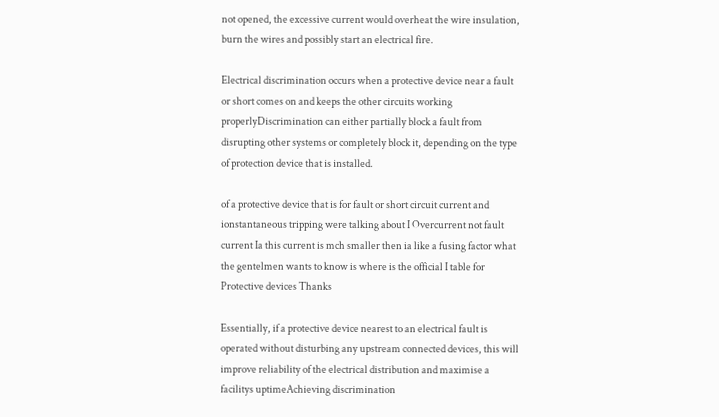not opened, the excessive current would overheat the wire insulation, burn the wires and possibly start an electrical fire.

Electrical discrimination occurs when a protective device near a fault or short comes on and keeps the other circuits working properlyDiscrimination can either partially block a fault from disrupting other systems or completely block it, depending on the type of protection device that is installed.

of a protective device that is for fault or short circuit current and ionstantaneous tripping were talking about I Overcurrent not fault current Ia this current is mch smaller then ia like a fusing factor what the gentelmen wants to know is where is the official I table for Protective devices Thanks

Essentially, if a protective device nearest to an electrical fault is operated without disturbing any upstream connected devices, this will improve reliability of the electrical distribution and maximise a facilitys uptimeAchieving discrimination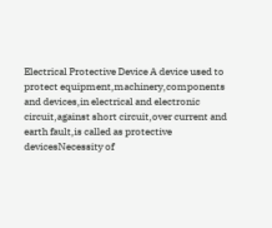Electrical Protective Device A device used to protect equipment,machinery,components and devices,in electrical and electronic circuit,against short circuit,over current and earth fault,is called as protective devicesNecessity of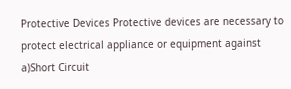Protective Devices Protective devices are necessary to protect electrical appliance or equipment against a)Short Circuit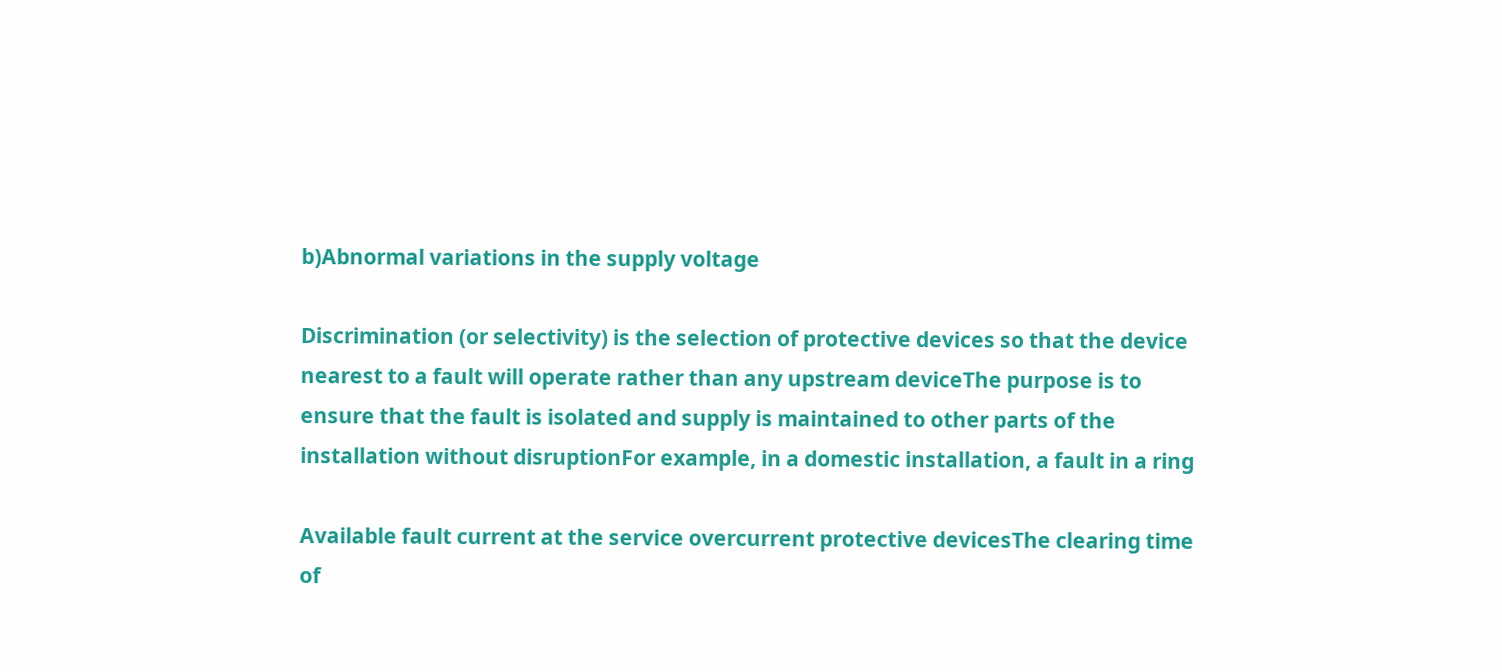b)Abnormal variations in the supply voltage

Discrimination (or selectivity) is the selection of protective devices so that the device nearest to a fault will operate rather than any upstream deviceThe purpose is to ensure that the fault is isolated and supply is maintained to other parts of the installation without disruptionFor example, in a domestic installation, a fault in a ring

Available fault current at the service overcurrent protective devicesThe clearing time of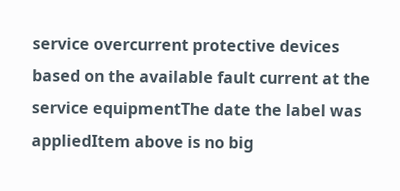service overcurrent protective devices based on the available fault current at the service equipmentThe date the label was appliedItem above is no big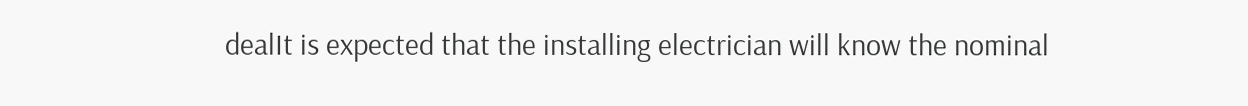dealIt is expected that the installing electrician will know the nominal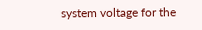system voltage for the